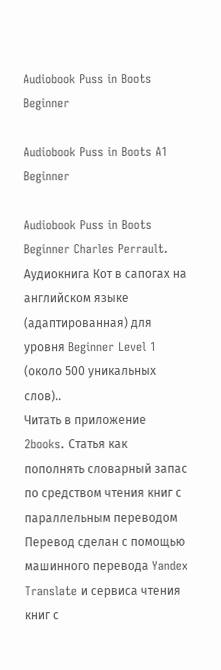Audiobook Puss in Boots Beginner

Audiobook Puss in Boots A1 Beginner

Audiobook Puss in Boots Beginner Charles Perrault. Аудиокнига Кот в сапогах на английском языке (адаптированная) для уровня Beginner Level 1 (около 500 уникальных слов)..
Читать в приложение 2books. Статья как пополнять словарный запас по средством чтения книг с параллельным переводом
Перевод сделан с помощью машинного перевода Yandex Translate и сервиса чтения книг с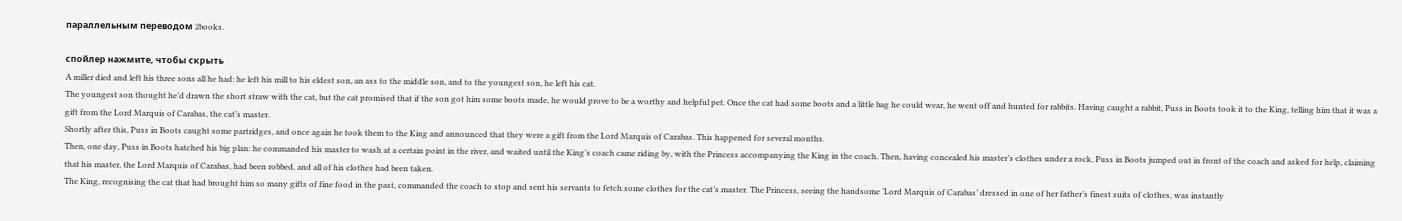параллельным переводом 2books.

спойлер нажмите, чтобы скрыть
A miller died and left his three sons all he had: he left his mill to his eldest son, an ass to the middle son, and to the youngest son, he left his cat.
The youngest son thought he’d drawn the short straw with the cat, but the cat promised that if the son got him some boots made, he would prove to be a worthy and helpful pet. Once the cat had some boots and a little bag he could wear, he went off and hunted for rabbits. Having caught a rabbit, Puss in Boots took it to the King, telling him that it was a gift from the Lord Marquis of Carabas, the cat’s master.
Shortly after this, Puss in Boots caught some partridges, and once again he took them to the King and announced that they were a gift from the Lord Marquis of Carabas. This happened for several months.
Then, one day, Puss in Boots hatched his big plan: he commanded his master to wash at a certain point in the river, and waited until the King’s coach came riding by, with the Princess accompanying the King in the coach. Then, having concealed his master’s clothes under a rock, Puss in Boots jumped out in front of the coach and asked for help, claiming that his master, the Lord Marquis of Carabas, had been robbed, and all of his clothes had been taken.
The King, recognising the cat that had brought him so many gifts of fine food in the past, commanded the coach to stop and sent his servants to fetch some clothes for the cat’s master. The Princess, seeing the handsome ‘Lord Marquis of Carabas’ dressed in one of her father’s finest suits of clothes, was instantly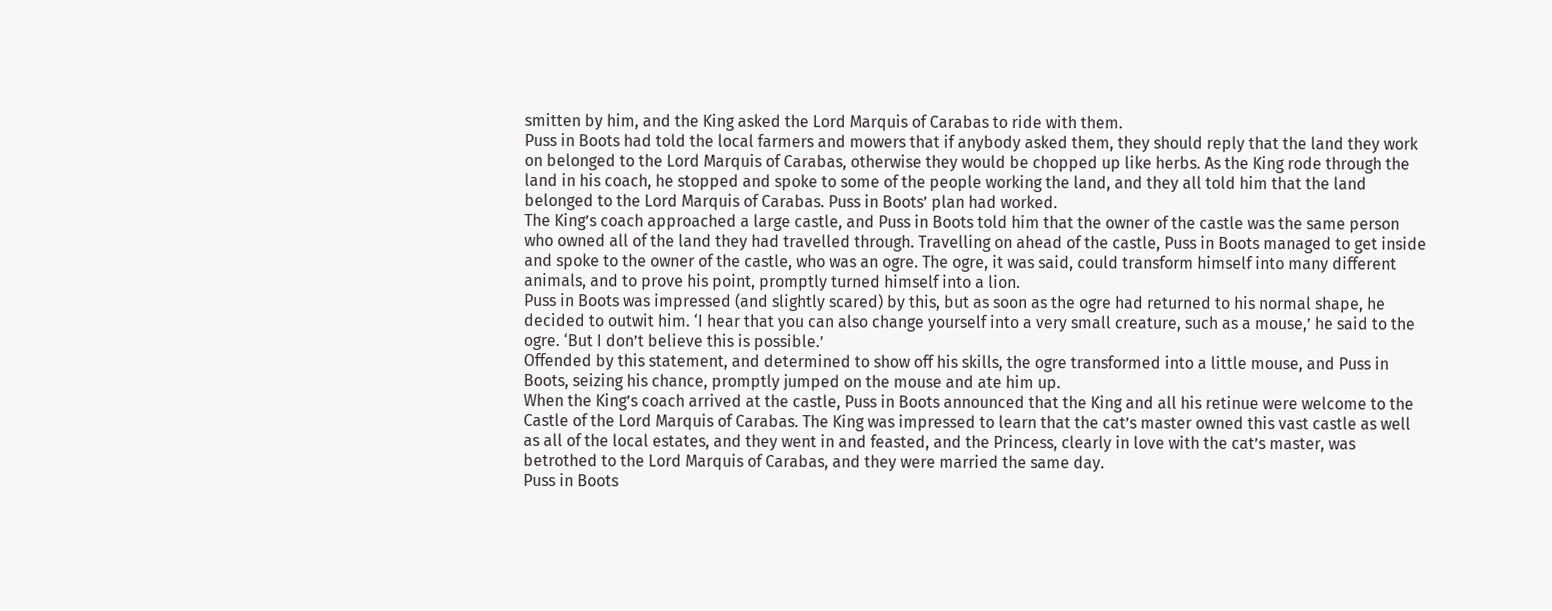smitten by him, and the King asked the Lord Marquis of Carabas to ride with them.
Puss in Boots had told the local farmers and mowers that if anybody asked them, they should reply that the land they work on belonged to the Lord Marquis of Carabas, otherwise they would be chopped up like herbs. As the King rode through the land in his coach, he stopped and spoke to some of the people working the land, and they all told him that the land belonged to the Lord Marquis of Carabas. Puss in Boots’ plan had worked.
The King’s coach approached a large castle, and Puss in Boots told him that the owner of the castle was the same person who owned all of the land they had travelled through. Travelling on ahead of the castle, Puss in Boots managed to get inside and spoke to the owner of the castle, who was an ogre. The ogre, it was said, could transform himself into many different animals, and to prove his point, promptly turned himself into a lion.
Puss in Boots was impressed (and slightly scared) by this, but as soon as the ogre had returned to his normal shape, he decided to outwit him. ‘I hear that you can also change yourself into a very small creature, such as a mouse,’ he said to the ogre. ‘But I don’t believe this is possible.’
Offended by this statement, and determined to show off his skills, the ogre transformed into a little mouse, and Puss in Boots, seizing his chance, promptly jumped on the mouse and ate him up.
When the King’s coach arrived at the castle, Puss in Boots announced that the King and all his retinue were welcome to the Castle of the Lord Marquis of Carabas. The King was impressed to learn that the cat’s master owned this vast castle as well as all of the local estates, and they went in and feasted, and the Princess, clearly in love with the cat’s master, was betrothed to the Lord Marquis of Carabas, and they were married the same day.
Puss in Boots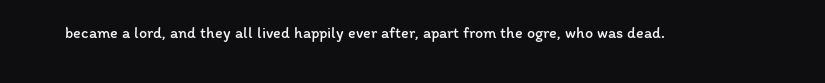became a lord, and they all lived happily ever after, apart from the ogre, who was dead.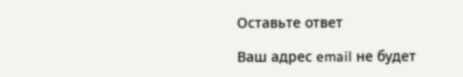Оставьте ответ

Ваш адрес email не будет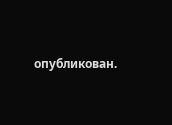опубликован.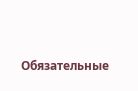Обязательные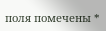поля помечены *